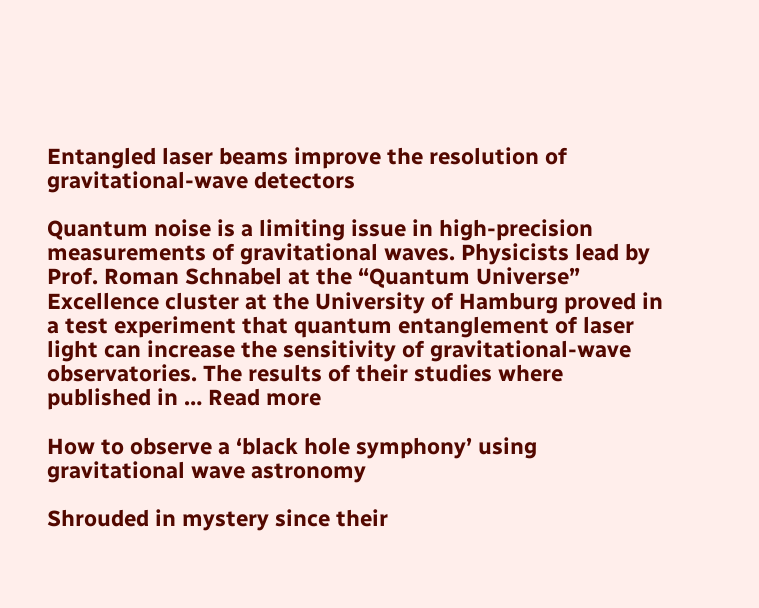Entangled laser beams improve the resolution of gravitational-wave detectors

Quantum noise is a limiting issue in high-precision measurements of gravitational waves. Physicists lead by Prof. Roman Schnabel at the “Quantum Universe” Excellence cluster at the University of Hamburg proved in a test experiment that quantum entanglement of laser light can increase the sensitivity of gravitational-wave observatories. The results of their studies where published in … Read more

How to observe a ‘black hole symphony’ using gravitational wave astronomy

Shrouded in mystery since their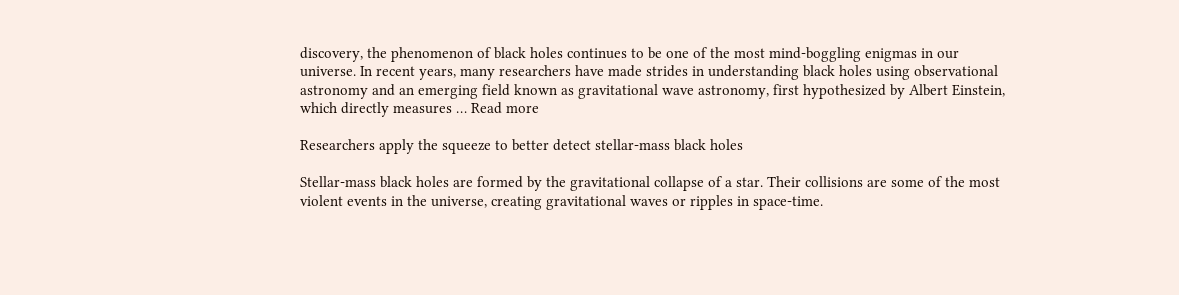discovery, the phenomenon of black holes continues to be one of the most mind-boggling enigmas in our universe. In recent years, many researchers have made strides in understanding black holes using observational astronomy and an emerging field known as gravitational wave astronomy, first hypothesized by Albert Einstein, which directly measures … Read more

Researchers apply the squeeze to better detect stellar-mass black holes

Stellar-mass black holes are formed by the gravitational collapse of a star. Their collisions are some of the most violent events in the universe, creating gravitational waves or ripples in space-time.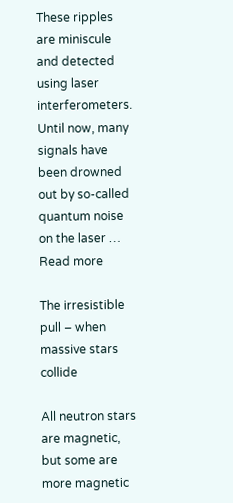These ripples are miniscule and detected using laser interferometers. Until now, many signals have been drowned out by so-called quantum noise on the laser … Read more

The irresistible pull – when massive stars collide

All neutron stars are magnetic, but some are more magnetic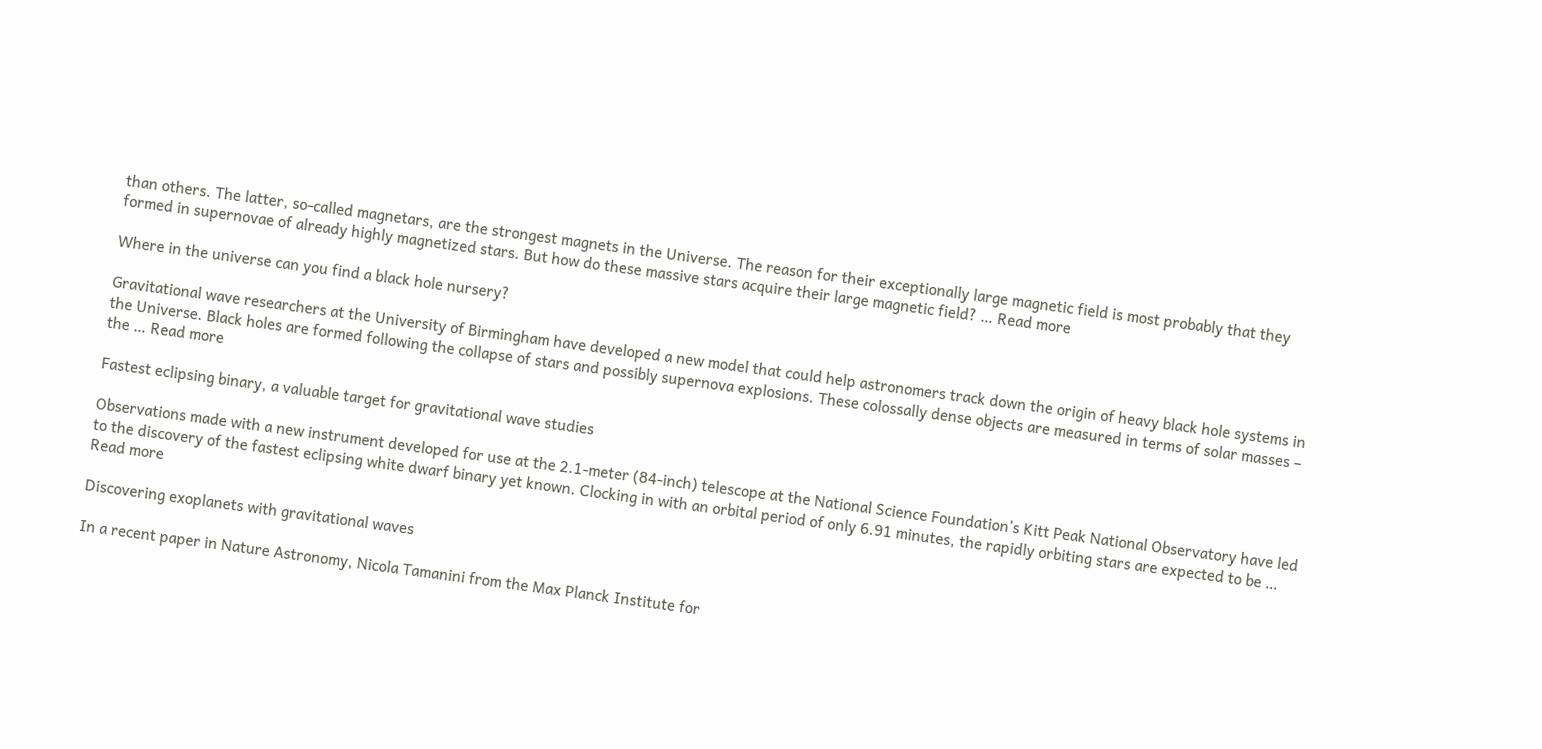than others. The latter, so-called magnetars, are the strongest magnets in the Universe. The reason for their exceptionally large magnetic field is most probably that they formed in supernovae of already highly magnetized stars. But how do these massive stars acquire their large magnetic field? … Read more

Where in the universe can you find a black hole nursery?

Gravitational wave researchers at the University of Birmingham have developed a new model that could help astronomers track down the origin of heavy black hole systems in the Universe. Black holes are formed following the collapse of stars and possibly supernova explosions. These colossally dense objects are measured in terms of solar masses – the … Read more

Fastest eclipsing binary, a valuable target for gravitational wave studies

Observations made with a new instrument developed for use at the 2.1-meter (84-inch) telescope at the National Science Foundation’s Kitt Peak National Observatory have led to the discovery of the fastest eclipsing white dwarf binary yet known. Clocking in with an orbital period of only 6.91 minutes, the rapidly orbiting stars are expected to be … Read more

Discovering exoplanets with gravitational waves

In a recent paper in Nature Astronomy, Nicola Tamanini from the Max Planck Institute for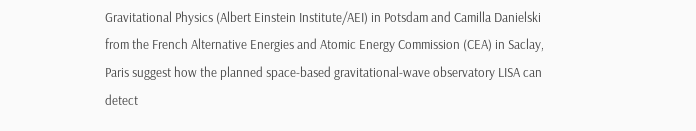Gravitational Physics (Albert Einstein Institute/AEI) in Potsdam and Camilla Danielski from the French Alternative Energies and Atomic Energy Commission (CEA) in Saclay, Paris suggest how the planned space-based gravitational-wave observatory LISA can detect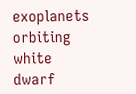exoplanets orbiting white dwarf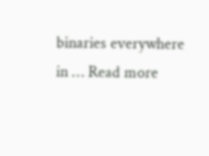binaries everywhere in … Read more